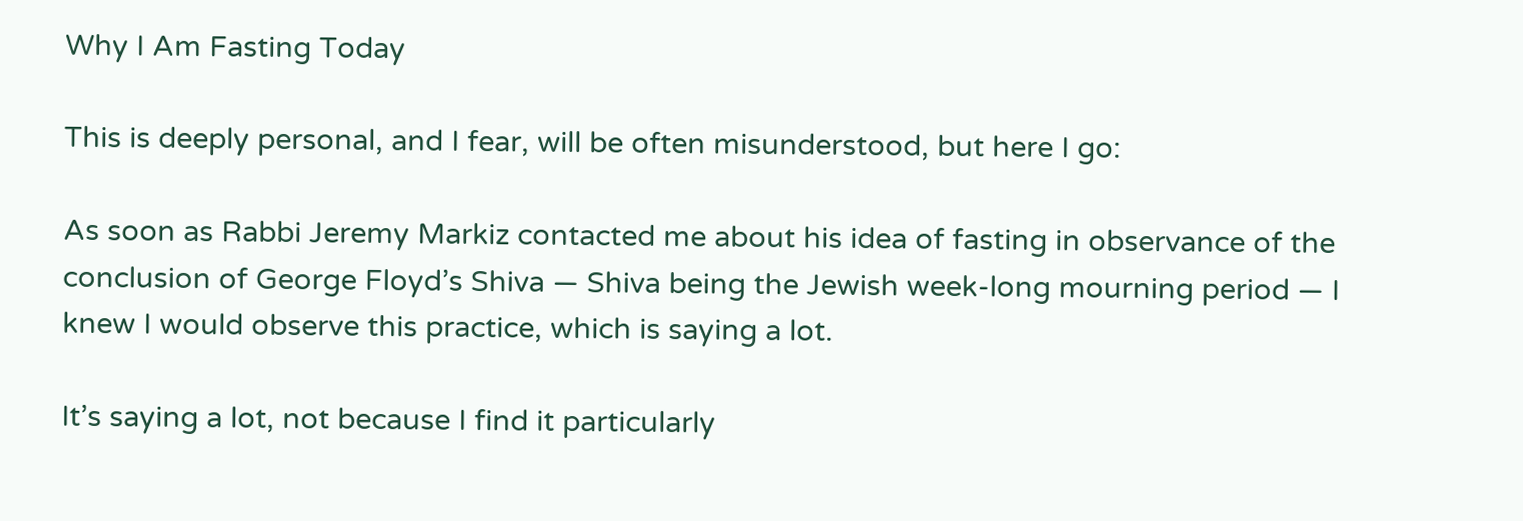Why I Am Fasting Today

This is deeply personal, and I fear, will be often misunderstood, but here I go:

As soon as Rabbi Jeremy Markiz contacted me about his idea of fasting in observance of the conclusion of George Floyd’s Shiva — Shiva being the Jewish week-long mourning period — I knew I would observe this practice, which is saying a lot.

It’s saying a lot, not because I find it particularly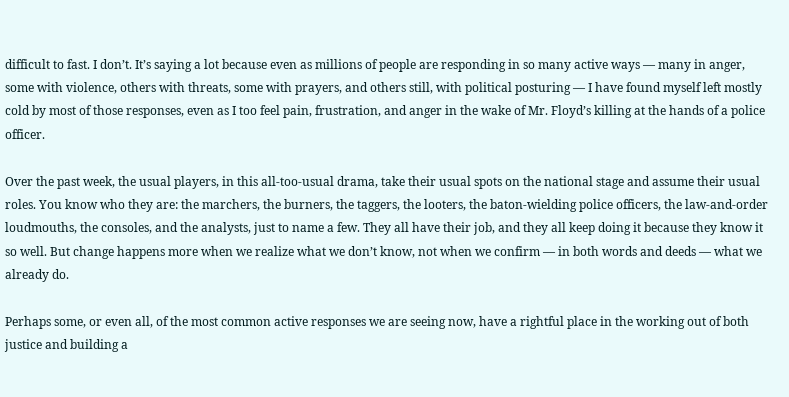difficult to fast. I don’t. It’s saying a lot because even as millions of people are responding in so many active ways — many in anger, some with violence, others with threats, some with prayers, and others still, with political posturing — I have found myself left mostly cold by most of those responses, even as I too feel pain, frustration, and anger in the wake of Mr. Floyd’s killing at the hands of a police officer.

Over the past week, the usual players, in this all-too-usual drama, take their usual spots on the national stage and assume their usual roles. You know who they are: the marchers, the burners, the taggers, the looters, the baton-wielding police officers, the law-and-order loudmouths, the consoles, and the analysts, just to name a few. They all have their job, and they all keep doing it because they know it so well. But change happens more when we realize what we don’t know, not when we confirm — in both words and deeds — what we already do.

Perhaps some, or even all, of the most common active responses we are seeing now, have a rightful place in the working out of both justice and building a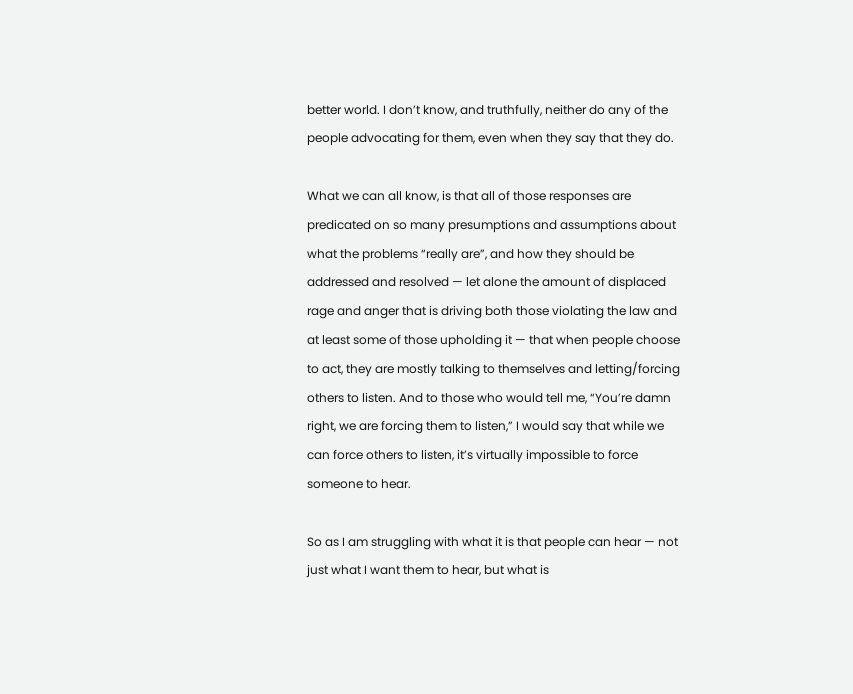better world. I don’t know, and truthfully, neither do any of the people advocating for them, even when they say that they do.

What we can all know, is that all of those responses are predicated on so many presumptions and assumptions about what the problems “really are”, and how they should be addressed and resolved — let alone the amount of displaced rage and anger that is driving both those violating the law and at least some of those upholding it — that when people choose to act, they are mostly talking to themselves and letting/forcing others to listen. And to those who would tell me, “You’re damn right, we are forcing them to listen,” I would say that while we can force others to listen, it’s virtually impossible to force someone to hear.

So as I am struggling with what it is that people can hear — not just what I want them to hear, but what is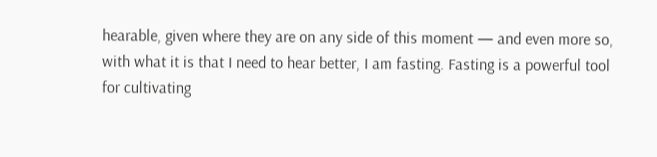hearable, given where they are on any side of this moment — and even more so, with what it is that I need to hear better, I am fasting. Fasting is a powerful tool for cultivating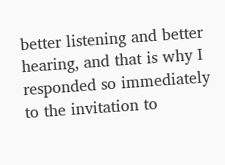better listening and better hearing, and that is why I responded so immediately to the invitation to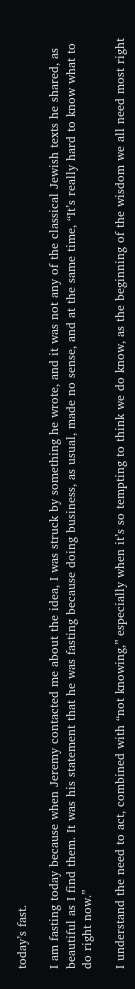today’s fast.

I am fasting today because when Jeremy contacted me about the idea, I was struck by something he wrote, and it was not any of the classical Jewish texts he shared, as beautiful as I find them. It was his statement that he was fasting because doing business, as usual, made no sense, and at the same time, “It’s really hard to know what to do right now.”

I understand the need to act, combined with “not knowing,” especially when it’s so tempting to think we do know, as the beginning of the wisdom we all need most right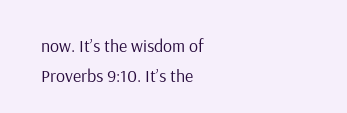now. It’s the wisdom of Proverbs 9:10. It’s the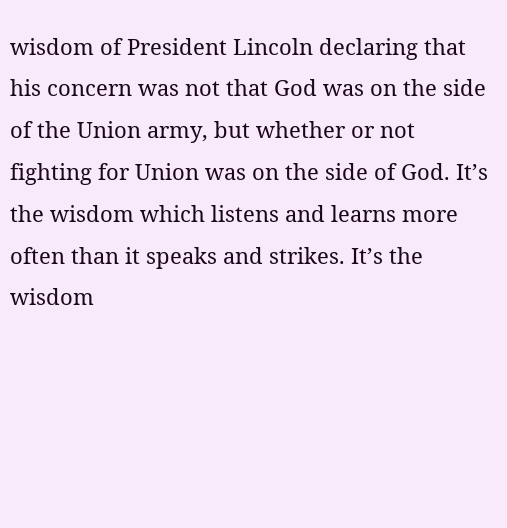wisdom of President Lincoln declaring that his concern was not that God was on the side of the Union army, but whether or not fighting for Union was on the side of God. It’s the wisdom which listens and learns more often than it speaks and strikes. It’s the wisdom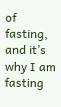of fasting, and it’s why I am fasting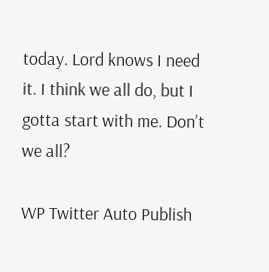today. Lord knows I need it. I think we all do, but I gotta start with me. Don’t we all?

WP Twitter Auto Publish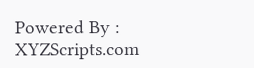Powered By : XYZScripts.com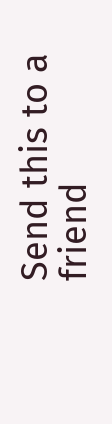Send this to a friend